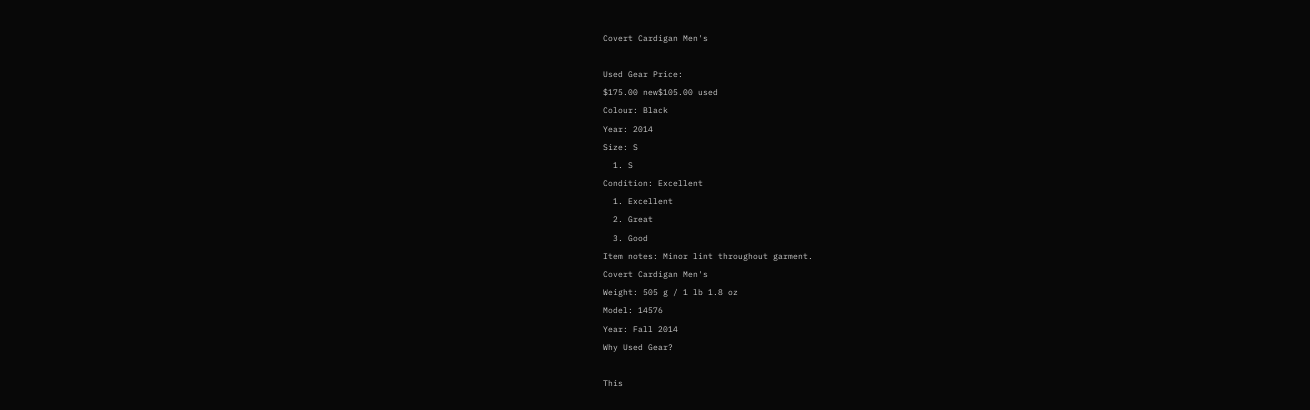Covert Cardigan Men's

Used Gear Price:
$175.00 new$105.00 used
Colour: Black
Year: 2014
Size: S
  1. S
Condition: Excellent
  1. Excellent
  2. Great
  3. Good
Item notes: Minor lint throughout garment.
Covert Cardigan Men's
Weight: 505 g / 1 lb 1.8 oz
Model: 14576
Year: Fall 2014
Why Used Gear?

This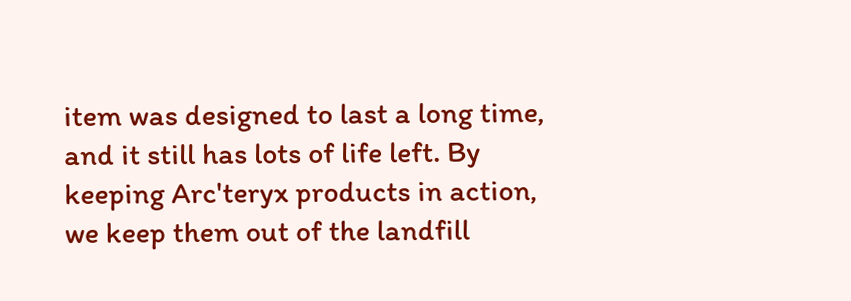item was designed to last a long time, and it still has lots of life left. By keeping Arc'teryx products in action, we keep them out of the landfill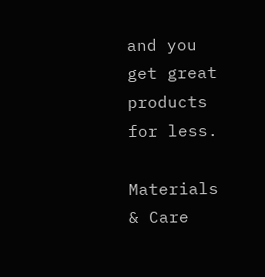and you get great products for less.

Materials & Care